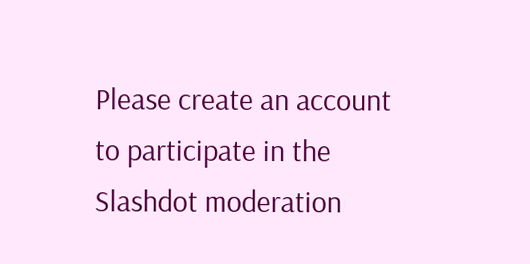Please create an account to participate in the Slashdot moderation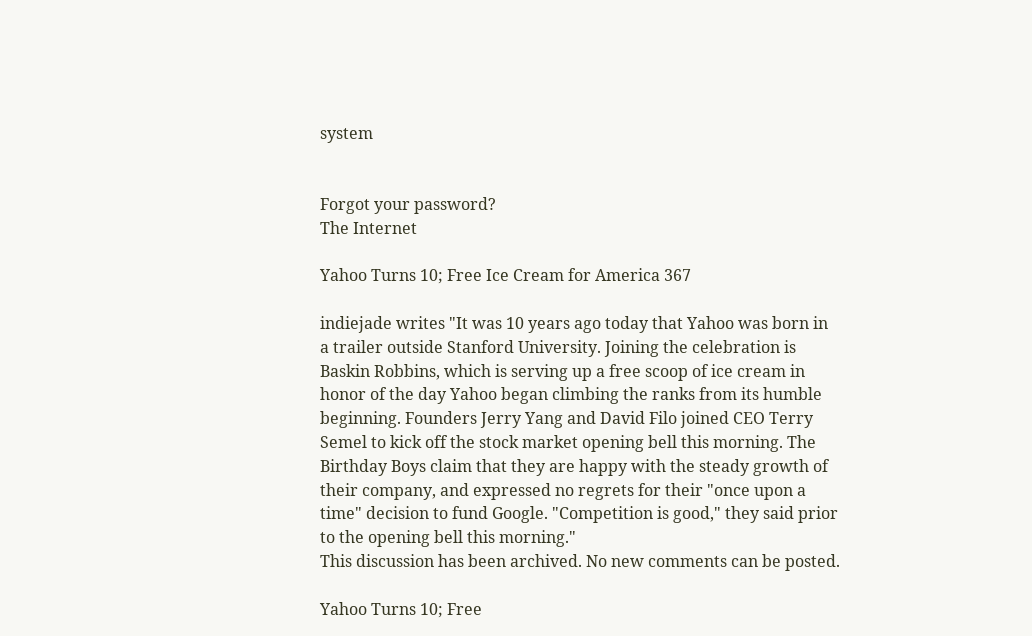system


Forgot your password?
The Internet

Yahoo Turns 10; Free Ice Cream for America 367

indiejade writes "It was 10 years ago today that Yahoo was born in a trailer outside Stanford University. Joining the celebration is Baskin Robbins, which is serving up a free scoop of ice cream in honor of the day Yahoo began climbing the ranks from its humble beginning. Founders Jerry Yang and David Filo joined CEO Terry Semel to kick off the stock market opening bell this morning. The Birthday Boys claim that they are happy with the steady growth of their company, and expressed no regrets for their "once upon a time" decision to fund Google. "Competition is good," they said prior to the opening bell this morning."
This discussion has been archived. No new comments can be posted.

Yahoo Turns 10; Free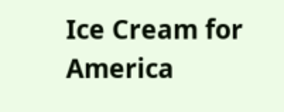Ice Cream for America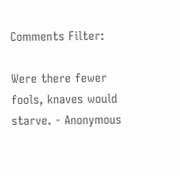Comments Filter:

Were there fewer fools, knaves would starve. - Anonymous